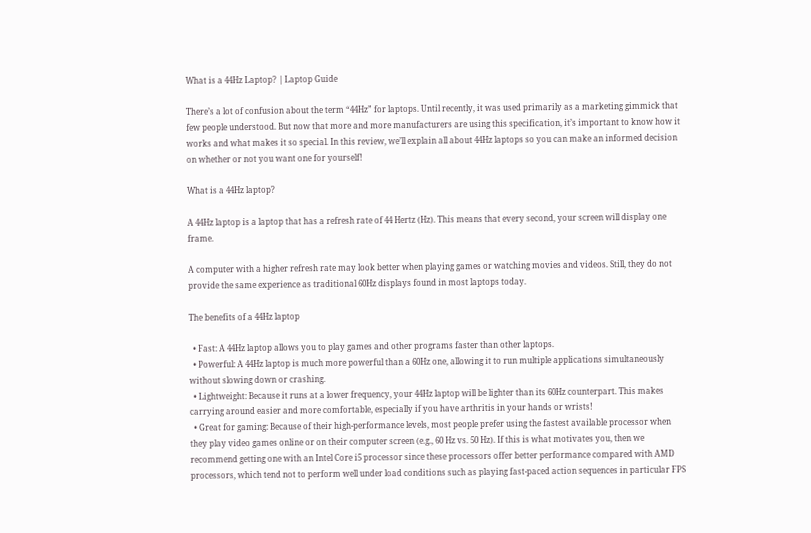What is a 44Hz Laptop? | Laptop Guide

There’s a lot of confusion about the term “44Hz” for laptops. Until recently, it was used primarily as a marketing gimmick that few people understood. But now that more and more manufacturers are using this specification, it’s important to know how it works and what makes it so special. In this review, we’ll explain all about 44Hz laptops so you can make an informed decision on whether or not you want one for yourself!

What is a 44Hz laptop?

A 44Hz laptop is a laptop that has a refresh rate of 44 Hertz (Hz). This means that every second, your screen will display one frame.

A computer with a higher refresh rate may look better when playing games or watching movies and videos. Still, they do not provide the same experience as traditional 60Hz displays found in most laptops today.

The benefits of a 44Hz laptop

  • Fast: A 44Hz laptop allows you to play games and other programs faster than other laptops.
  • Powerful: A 44Hz laptop is much more powerful than a 60Hz one, allowing it to run multiple applications simultaneously without slowing down or crashing.
  • Lightweight: Because it runs at a lower frequency, your 44Hz laptop will be lighter than its 60Hz counterpart. This makes carrying around easier and more comfortable, especially if you have arthritis in your hands or wrists!
  • Great for gaming: Because of their high-performance levels, most people prefer using the fastest available processor when they play video games online or on their computer screen (e.g., 60 Hz vs. 50 Hz). If this is what motivates you, then we recommend getting one with an Intel Core i5 processor since these processors offer better performance compared with AMD processors, which tend not to perform well under load conditions such as playing fast-paced action sequences in particular FPS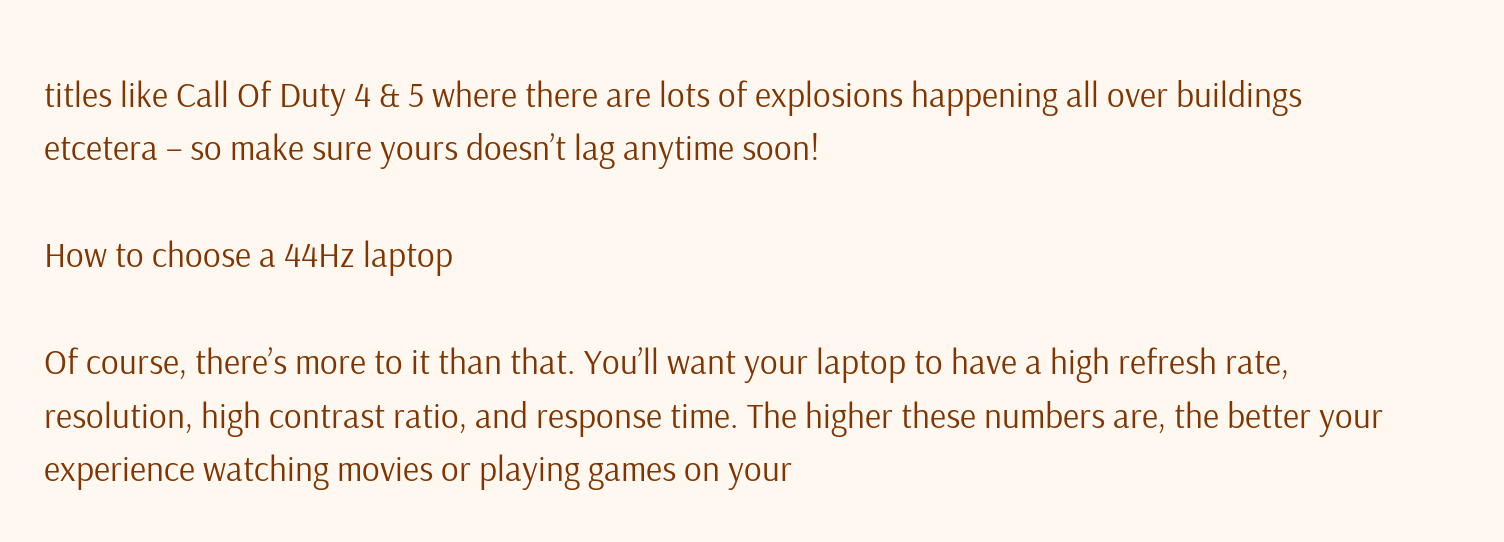titles like Call Of Duty 4 & 5 where there are lots of explosions happening all over buildings etcetera – so make sure yours doesn’t lag anytime soon!

How to choose a 44Hz laptop

Of course, there’s more to it than that. You’ll want your laptop to have a high refresh rate, resolution, high contrast ratio, and response time. The higher these numbers are, the better your experience watching movies or playing games on your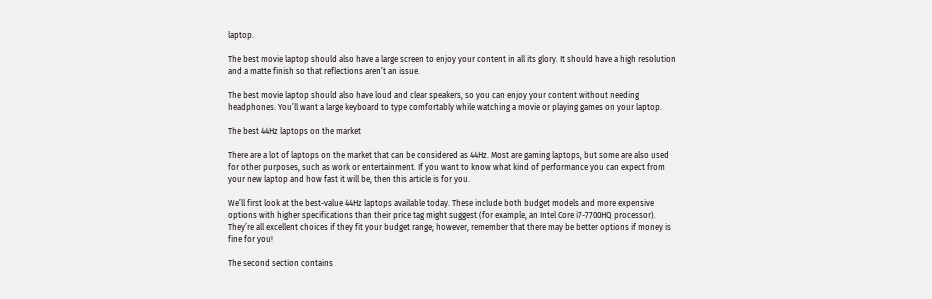laptop.

The best movie laptop should also have a large screen to enjoy your content in all its glory. It should have a high resolution and a matte finish so that reflections aren’t an issue.

The best movie laptop should also have loud and clear speakers, so you can enjoy your content without needing headphones. You’ll want a large keyboard to type comfortably while watching a movie or playing games on your laptop.

The best 44Hz laptops on the market

There are a lot of laptops on the market that can be considered as 44Hz. Most are gaming laptops, but some are also used for other purposes, such as work or entertainment. If you want to know what kind of performance you can expect from your new laptop and how fast it will be, then this article is for you.

We’ll first look at the best-value 44Hz laptops available today. These include both budget models and more expensive options with higher specifications than their price tag might suggest (for example, an Intel Core i7-7700HQ processor). They’re all excellent choices if they fit your budget range; however, remember that there may be better options if money is fine for you!

The second section contains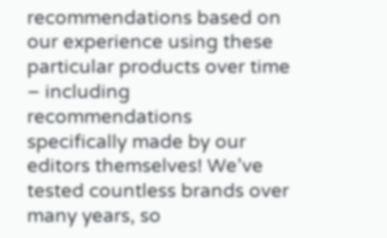recommendations based on our experience using these particular products over time – including recommendations specifically made by our editors themselves! We’ve tested countless brands over many years, so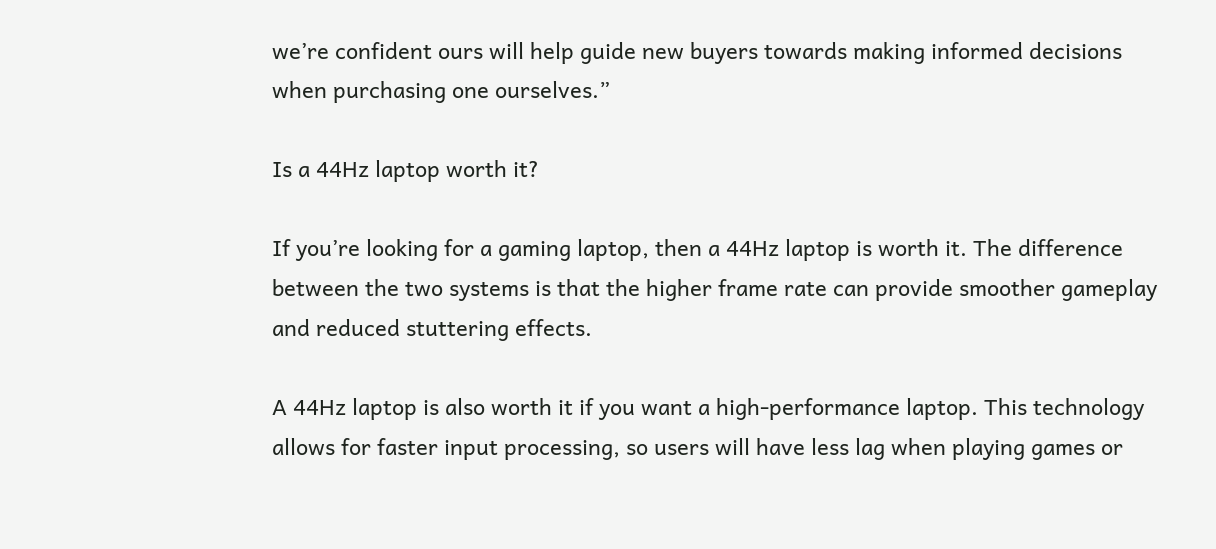we’re confident ours will help guide new buyers towards making informed decisions when purchasing one ourselves.”

Is a 44Hz laptop worth it?

If you’re looking for a gaming laptop, then a 44Hz laptop is worth it. The difference between the two systems is that the higher frame rate can provide smoother gameplay and reduced stuttering effects.

A 44Hz laptop is also worth it if you want a high-performance laptop. This technology allows for faster input processing, so users will have less lag when playing games or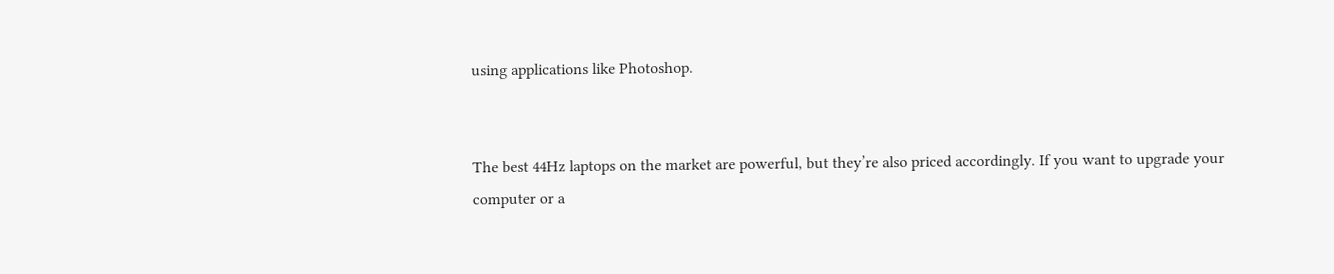using applications like Photoshop.


The best 44Hz laptops on the market are powerful, but they’re also priced accordingly. If you want to upgrade your computer or a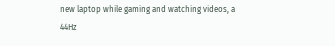new laptop while gaming and watching videos, a 44Hz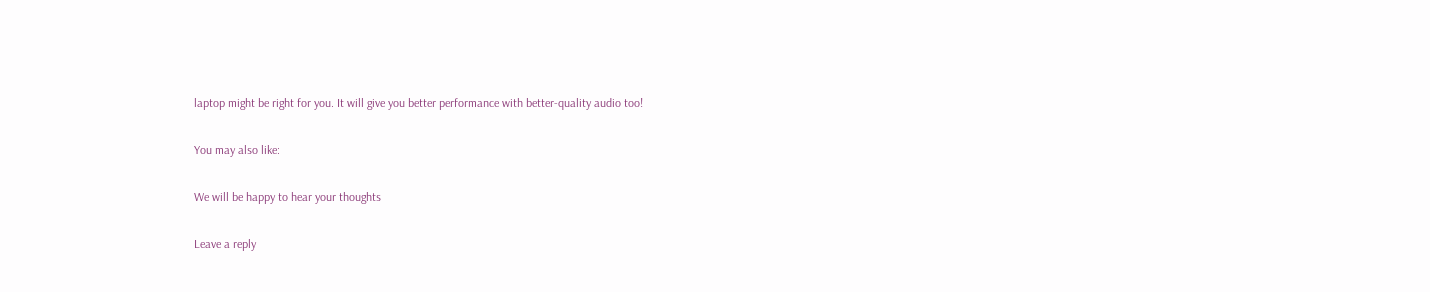laptop might be right for you. It will give you better performance with better-quality audio too!

You may also like:

We will be happy to hear your thoughts

Leave a reply